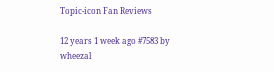Topic-icon Fan Reviews

12 years 1 week ago #7583 by wheezal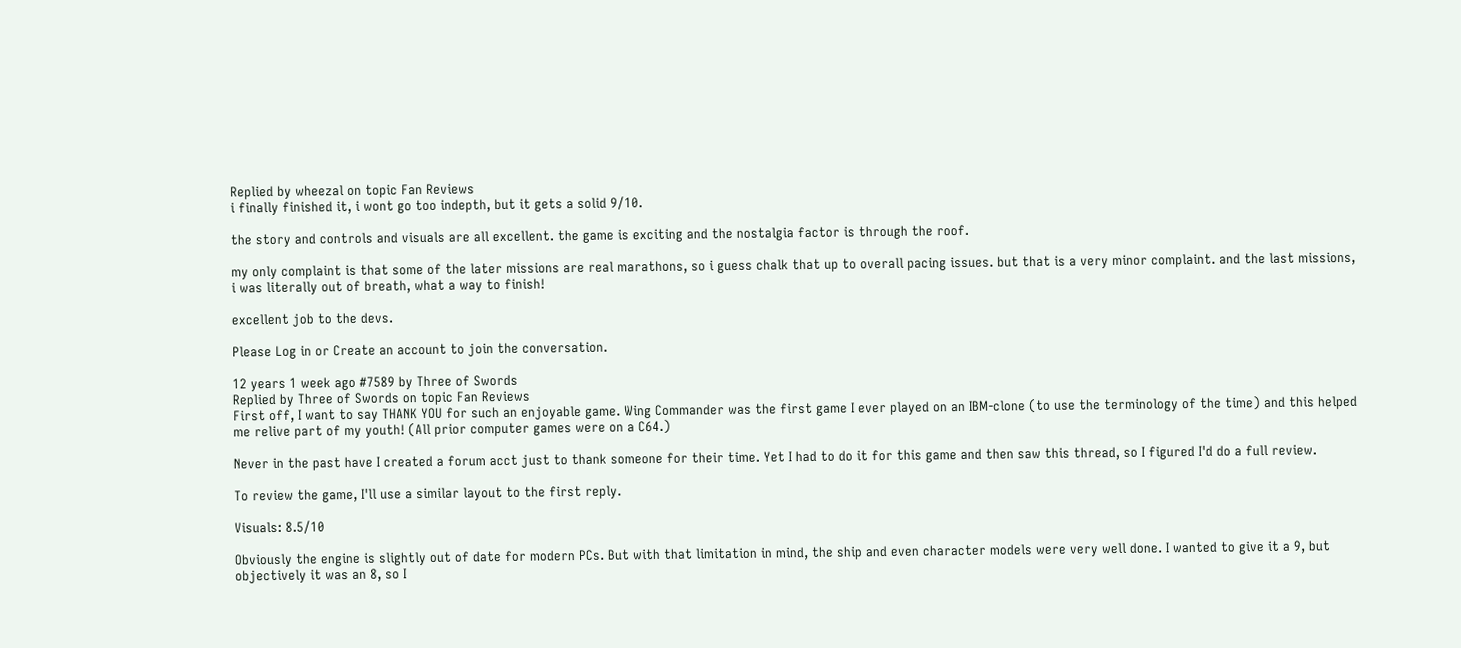Replied by wheezal on topic Fan Reviews
i finally finished it, i wont go too indepth, but it gets a solid 9/10.

the story and controls and visuals are all excellent. the game is exciting and the nostalgia factor is through the roof.

my only complaint is that some of the later missions are real marathons, so i guess chalk that up to overall pacing issues. but that is a very minor complaint. and the last missions, i was literally out of breath, what a way to finish!

excellent job to the devs.

Please Log in or Create an account to join the conversation.

12 years 1 week ago #7589 by Three of Swords
Replied by Three of Swords on topic Fan Reviews
First off, I want to say THANK YOU for such an enjoyable game. Wing Commander was the first game I ever played on an IBM-clone (to use the terminology of the time) and this helped me relive part of my youth! (All prior computer games were on a C64.)

Never in the past have I created a forum acct just to thank someone for their time. Yet I had to do it for this game and then saw this thread, so I figured I'd do a full review.

To review the game, I'll use a similar layout to the first reply.

Visuals: 8.5/10

Obviously the engine is slightly out of date for modern PCs. But with that limitation in mind, the ship and even character models were very well done. I wanted to give it a 9, but objectively it was an 8, so I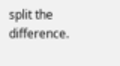split the difference.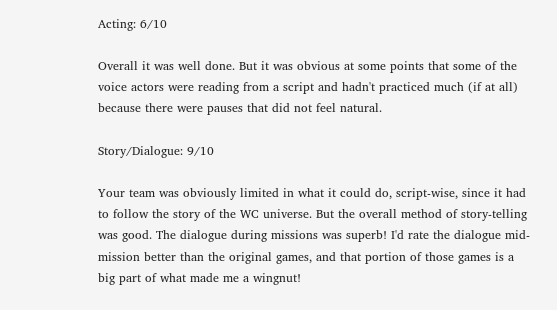Acting: 6/10

Overall it was well done. But it was obvious at some points that some of the voice actors were reading from a script and hadn't practiced much (if at all) because there were pauses that did not feel natural.

Story/Dialogue: 9/10

Your team was obviously limited in what it could do, script-wise, since it had to follow the story of the WC universe. But the overall method of story-telling was good. The dialogue during missions was superb! I'd rate the dialogue mid-mission better than the original games, and that portion of those games is a big part of what made me a wingnut!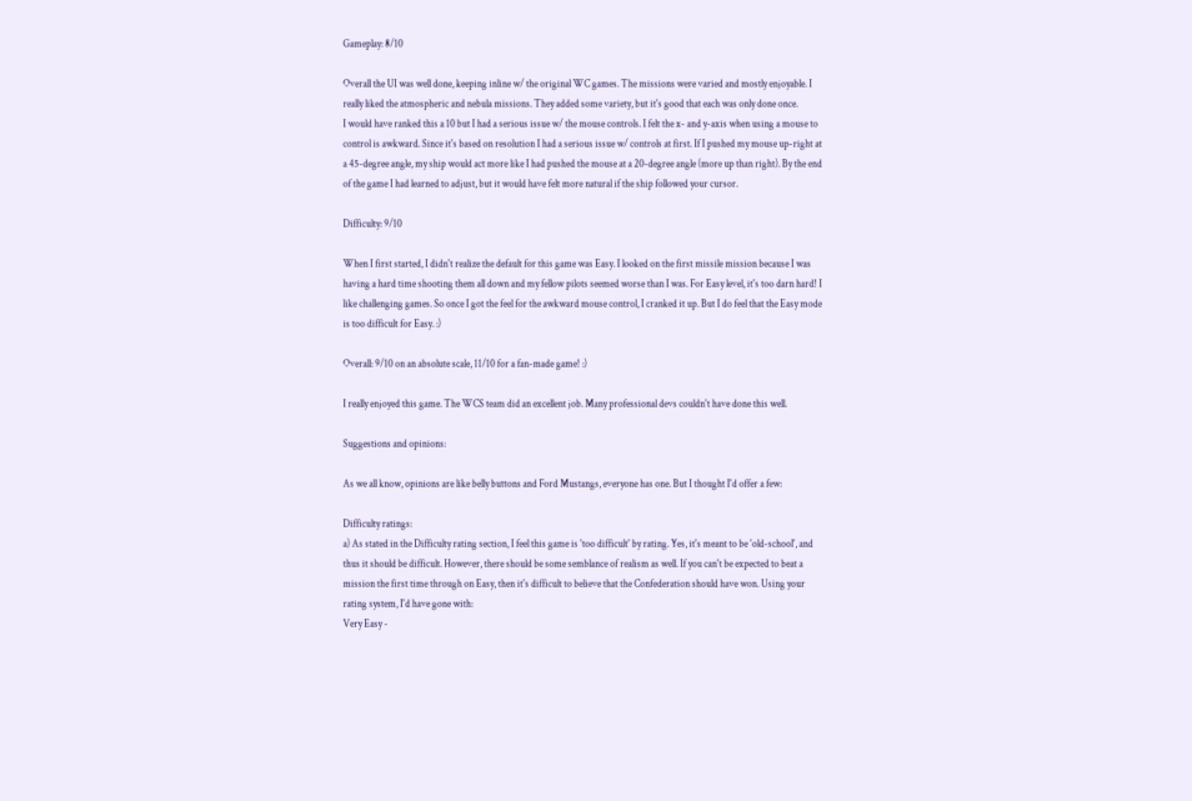Gameplay: 8/10

Overall the UI was well done, keeping inline w/ the original WC games. The missions were varied and mostly enjoyable. I really liked the atmospheric and nebula missions. They added some variety, but it's good that each was only done once.
I would have ranked this a 10 but I had a serious issue w/ the mouse controls. I felt the x- and y-axis when using a mouse to control is awkward. Since it's based on resolution I had a serious issue w/ controls at first. If I pushed my mouse up-right at a 45-degree angle, my ship would act more like I had pushed the mouse at a 20-degree angle (more up than right). By the end of the game I had learned to adjust, but it would have felt more natural if the ship followed your cursor.

Difficulty: 9/10

When I first started, I didn't realize the default for this game was Easy. I looked on the first missile mission because I was having a hard time shooting them all down and my fellow pilots seemed worse than I was. For Easy level, it's too darn hard! I like challenging games. So once I got the feel for the awkward mouse control, I cranked it up. But I do feel that the Easy mode is too difficult for Easy. :)

Overall: 9/10 on an absolute scale, 11/10 for a fan-made game! :)

I really enjoyed this game. The WCS team did an excellent job. Many professional devs couldn't have done this well.

Suggestions and opinions:

As we all know, opinions are like belly buttons and Ford Mustangs, everyone has one. But I thought I'd offer a few:

Difficulty ratings:
a) As stated in the Difficulty rating section, I feel this game is 'too difficult' by rating. Yes, it's meant to be 'old-school', and thus it should be difficult. However, there should be some semblance of realism as well. If you can't be expected to beat a mission the first time through on Easy, then it's difficult to believe that the Confederation should have won. Using your rating system, I'd have gone with:
Very Easy -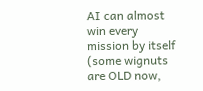AI can almost win every mission by itself (some wignuts are OLD now,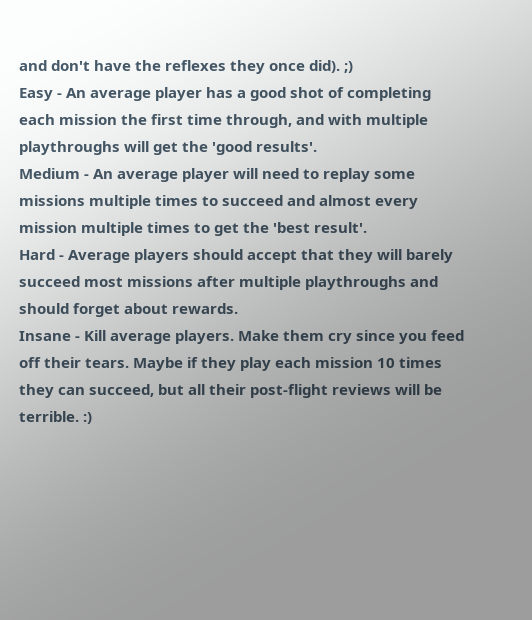and don't have the reflexes they once did). ;)
Easy - An average player has a good shot of completing each mission the first time through, and with multiple playthroughs will get the 'good results'.
Medium - An average player will need to replay some missions multiple times to succeed and almost every mission multiple times to get the 'best result'.
Hard - Average players should accept that they will barely succeed most missions after multiple playthroughs and should forget about rewards.
Insane - Kill average players. Make them cry since you feed off their tears. Maybe if they play each mission 10 times they can succeed, but all their post-flight reviews will be terrible. :)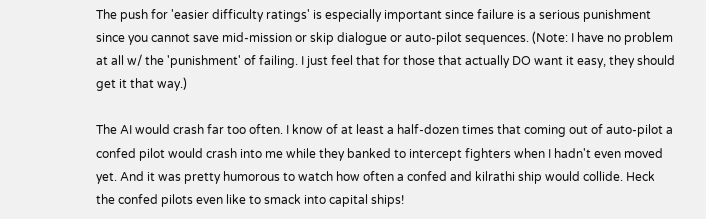The push for 'easier difficulty ratings' is especially important since failure is a serious punishment since you cannot save mid-mission or skip dialogue or auto-pilot sequences. (Note: I have no problem at all w/ the 'punishment' of failing. I just feel that for those that actually DO want it easy, they should get it that way.)

The AI would crash far too often. I know of at least a half-dozen times that coming out of auto-pilot a confed pilot would crash into me while they banked to intercept fighters when I hadn't even moved yet. And it was pretty humorous to watch how often a confed and kilrathi ship would collide. Heck the confed pilots even like to smack into capital ships!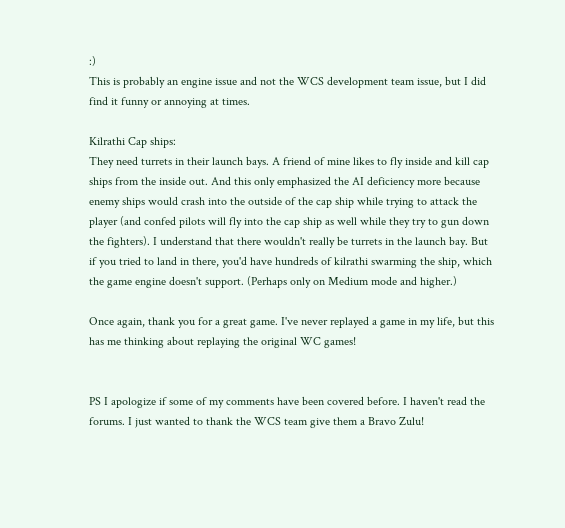:)
This is probably an engine issue and not the WCS development team issue, but I did find it funny or annoying at times.

Kilrathi Cap ships:
They need turrets in their launch bays. A friend of mine likes to fly inside and kill cap ships from the inside out. And this only emphasized the AI deficiency more because enemy ships would crash into the outside of the cap ship while trying to attack the player (and confed pilots will fly into the cap ship as well while they try to gun down the fighters). I understand that there wouldn't really be turrets in the launch bay. But if you tried to land in there, you'd have hundreds of kilrathi swarming the ship, which the game engine doesn't support. (Perhaps only on Medium mode and higher.)

Once again, thank you for a great game. I've never replayed a game in my life, but this has me thinking about replaying the original WC games!


PS I apologize if some of my comments have been covered before. I haven't read the forums. I just wanted to thank the WCS team give them a Bravo Zulu!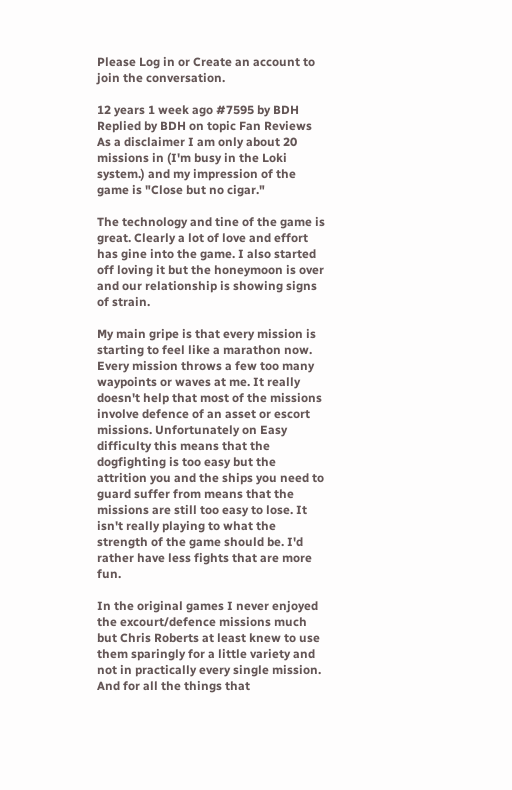Please Log in or Create an account to join the conversation.

12 years 1 week ago #7595 by BDH
Replied by BDH on topic Fan Reviews
As a disclaimer I am only about 20 missions in (I'm busy in the Loki system.) and my impression of the game is "Close but no cigar."

The technology and tine of the game is great. Clearly a lot of love and effort has gine into the game. I also started off loving it but the honeymoon is over and our relationship is showing signs of strain.

My main gripe is that every mission is starting to feel like a marathon now. Every mission throws a few too many waypoints or waves at me. It really doesn't help that most of the missions involve defence of an asset or escort missions. Unfortunately on Easy difficulty this means that the dogfighting is too easy but the attrition you and the ships you need to guard suffer from means that the missions are still too easy to lose. It isn't really playing to what the strength of the game should be. I'd rather have less fights that are more fun.

In the original games I never enjoyed the excourt/defence missions much but Chris Roberts at least knew to use them sparingly for a little variety and not in practically every single mission. And for all the things that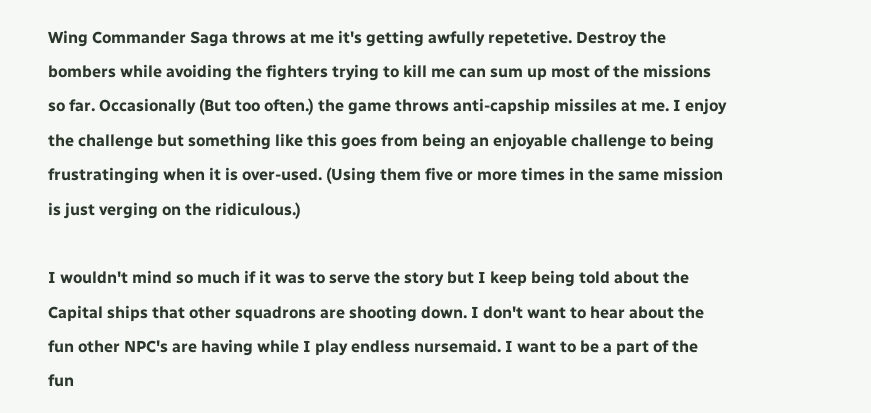Wing Commander Saga throws at me it's getting awfully repetetive. Destroy the bombers while avoiding the fighters trying to kill me can sum up most of the missions so far. Occasionally (But too often.) the game throws anti-capship missiles at me. I enjoy the challenge but something like this goes from being an enjoyable challenge to being frustratinging when it is over-used. (Using them five or more times in the same mission is just verging on the ridiculous.)

I wouldn't mind so much if it was to serve the story but I keep being told about the Capital ships that other squadrons are shooting down. I don't want to hear about the fun other NPC's are having while I play endless nursemaid. I want to be a part of the fun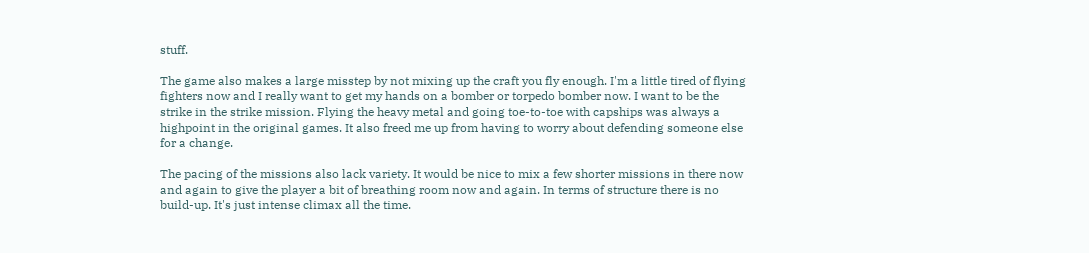stuff.

The game also makes a large misstep by not mixing up the craft you fly enough. I'm a little tired of flying fighters now and I really want to get my hands on a bomber or torpedo bomber now. I want to be the strike in the strike mission. Flying the heavy metal and going toe-to-toe with capships was always a highpoint in the original games. It also freed me up from having to worry about defending someone else for a change.

The pacing of the missions also lack variety. It would be nice to mix a few shorter missions in there now and again to give the player a bit of breathing room now and again. In terms of structure there is no build-up. It's just intense climax all the time.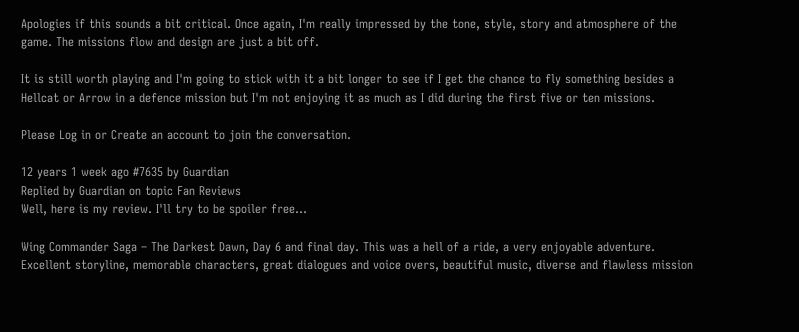Apologies if this sounds a bit critical. Once again, I'm really impressed by the tone, style, story and atmosphere of the game. The missions flow and design are just a bit off.

It is still worth playing and I'm going to stick with it a bit longer to see if I get the chance to fly something besides a Hellcat or Arrow in a defence mission but I'm not enjoying it as much as I did during the first five or ten missions.

Please Log in or Create an account to join the conversation.

12 years 1 week ago #7635 by Guardian
Replied by Guardian on topic Fan Reviews
Well, here is my review. I'll try to be spoiler free...

Wing Commander Saga – The Darkest Dawn, Day 6 and final day. This was a hell of a ride, a very enjoyable adventure. Excellent storyline, memorable characters, great dialogues and voice overs, beautiful music, diverse and flawless mission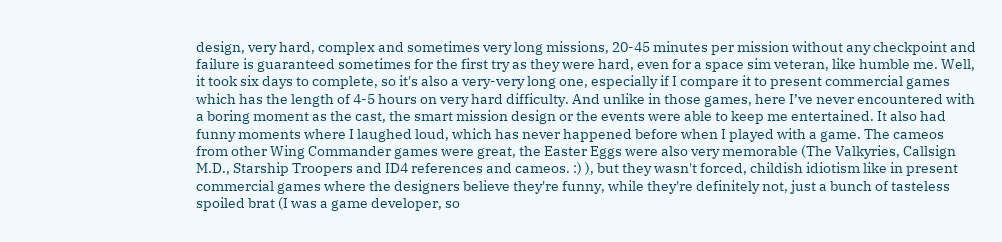design, very hard, complex and sometimes very long missions, 20-45 minutes per mission without any checkpoint and failure is guaranteed sometimes for the first try as they were hard, even for a space sim veteran, like humble me. Well, it took six days to complete, so it's also a very-very long one, especially if I compare it to present commercial games which has the length of 4-5 hours on very hard difficulty. And unlike in those games, here I’ve never encountered with a boring moment as the cast, the smart mission design or the events were able to keep me entertained. It also had funny moments where I laughed loud, which has never happened before when I played with a game. The cameos from other Wing Commander games were great, the Easter Eggs were also very memorable (The Valkyries, Callsign M.D., Starship Troopers and ID4 references and cameos. :) ), but they wasn't forced, childish idiotism like in present commercial games where the designers believe they're funny, while they're definitely not, just a bunch of tasteless spoiled brat (I was a game developer, so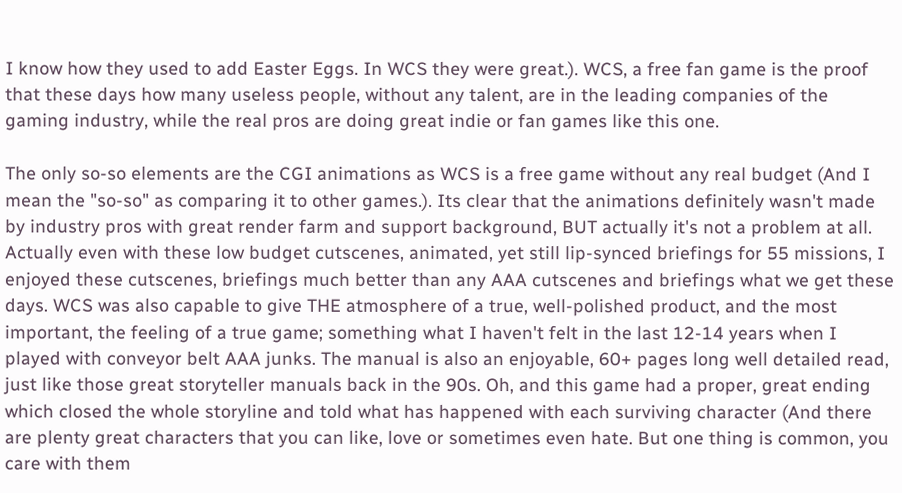I know how they used to add Easter Eggs. In WCS they were great.). WCS, a free fan game is the proof that these days how many useless people, without any talent, are in the leading companies of the gaming industry, while the real pros are doing great indie or fan games like this one.

The only so-so elements are the CGI animations as WCS is a free game without any real budget (And I mean the "so-so" as comparing it to other games.). Its clear that the animations definitely wasn't made by industry pros with great render farm and support background, BUT actually it's not a problem at all. Actually even with these low budget cutscenes, animated, yet still lip-synced briefings for 55 missions, I enjoyed these cutscenes, briefings much better than any AAA cutscenes and briefings what we get these days. WCS was also capable to give THE atmosphere of a true, well-polished product, and the most important, the feeling of a true game; something what I haven't felt in the last 12-14 years when I played with conveyor belt AAA junks. The manual is also an enjoyable, 60+ pages long well detailed read, just like those great storyteller manuals back in the 90s. Oh, and this game had a proper, great ending which closed the whole storyline and told what has happened with each surviving character (And there are plenty great characters that you can like, love or sometimes even hate. But one thing is common, you care with them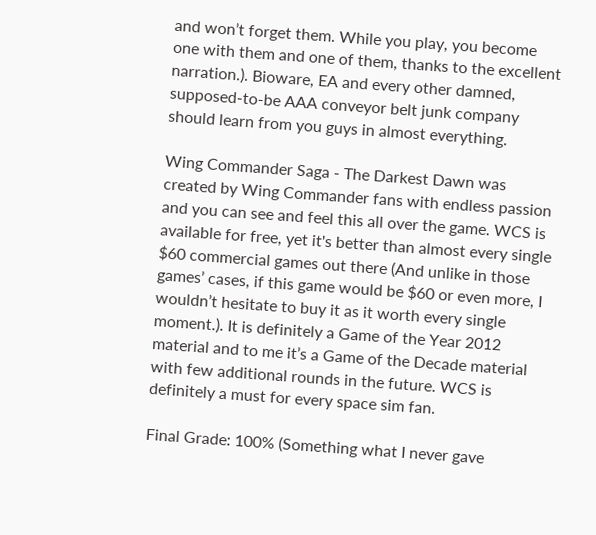and won’t forget them. While you play, you become one with them and one of them, thanks to the excellent narration.). Bioware, EA and every other damned, supposed-to-be AAA conveyor belt junk company should learn from you guys in almost everything.

Wing Commander Saga - The Darkest Dawn was created by Wing Commander fans with endless passion and you can see and feel this all over the game. WCS is available for free, yet it's better than almost every single $60 commercial games out there (And unlike in those games’ cases, if this game would be $60 or even more, I wouldn’t hesitate to buy it as it worth every single moment.). It is definitely a Game of the Year 2012 material and to me it’s a Game of the Decade material with few additional rounds in the future. WCS is definitely a must for every space sim fan.

Final Grade: 100% (Something what I never gave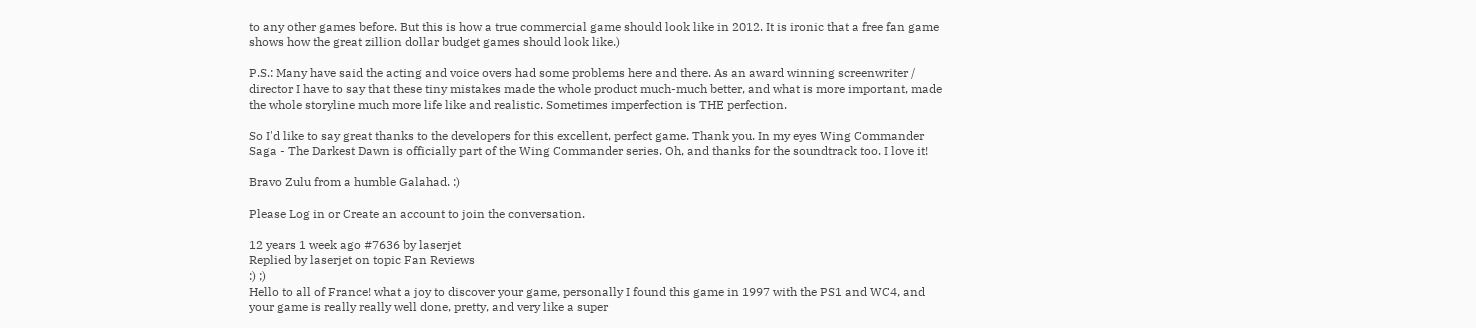to any other games before. But this is how a true commercial game should look like in 2012. It is ironic that a free fan game shows how the great zillion dollar budget games should look like.)

P.S.: Many have said the acting and voice overs had some problems here and there. As an award winning screenwriter / director I have to say that these tiny mistakes made the whole product much-much better, and what is more important, made the whole storyline much more life like and realistic. Sometimes imperfection is THE perfection.

So I'd like to say great thanks to the developers for this excellent, perfect game. Thank you. In my eyes Wing Commander Saga - The Darkest Dawn is officially part of the Wing Commander series. Oh, and thanks for the soundtrack too. I love it!

Bravo Zulu from a humble Galahad. :)

Please Log in or Create an account to join the conversation.

12 years 1 week ago #7636 by laserjet
Replied by laserjet on topic Fan Reviews
:) ;)
Hello to all of France! what a joy to discover your game, personally I found this game in 1997 with the PS1 and WC4, and your game is really really well done, pretty, and very like a super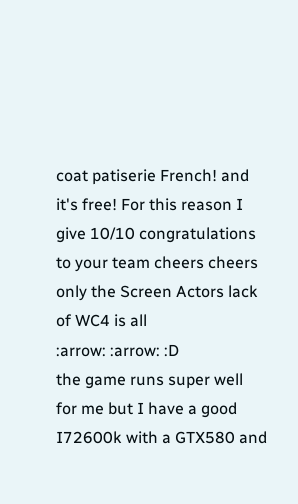coat patiserie French! and it's free! For this reason I give 10/10 congratulations to your team cheers cheers
only the Screen Actors lack of WC4 is all
:arrow: :arrow: :D
the game runs super well for me but I have a good I72600k with a GTX580 and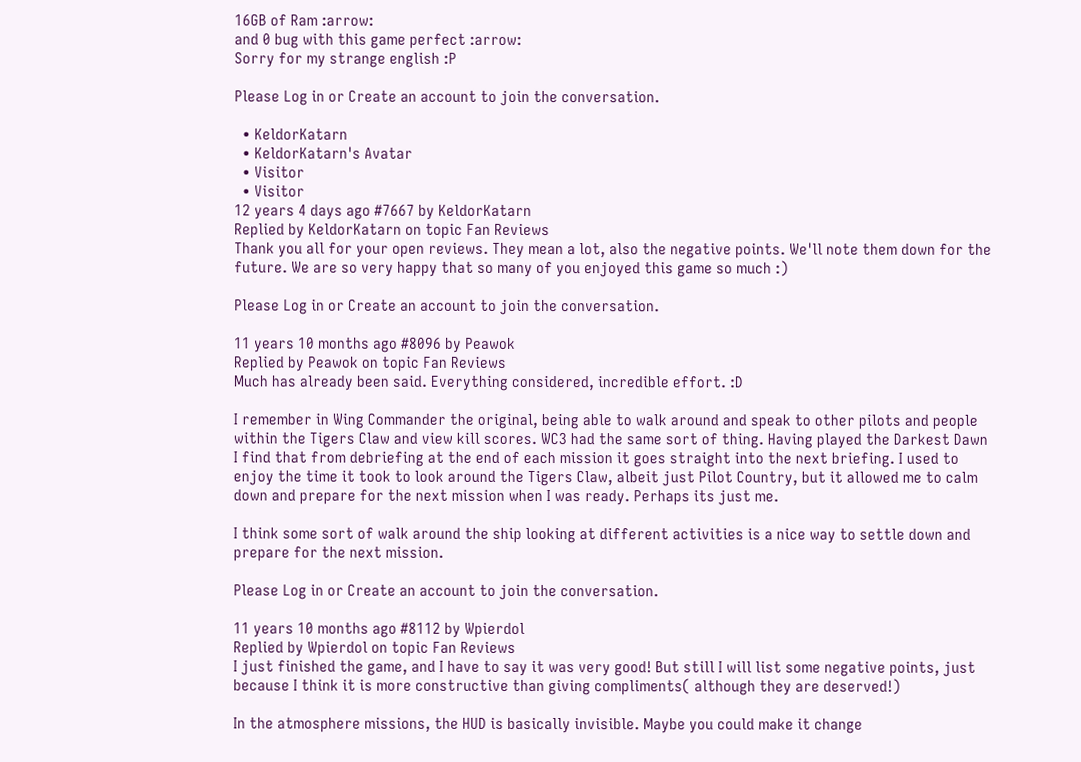16GB of Ram :arrow:
and 0 bug with this game perfect :arrow:
Sorry for my strange english :P

Please Log in or Create an account to join the conversation.

  • KeldorKatarn
  • KeldorKatarn's Avatar
  • Visitor
  • Visitor
12 years 4 days ago #7667 by KeldorKatarn
Replied by KeldorKatarn on topic Fan Reviews
Thank you all for your open reviews. They mean a lot, also the negative points. We'll note them down for the future. We are so very happy that so many of you enjoyed this game so much :)

Please Log in or Create an account to join the conversation.

11 years 10 months ago #8096 by Peawok
Replied by Peawok on topic Fan Reviews
Much has already been said. Everything considered, incredible effort. :D

I remember in Wing Commander the original, being able to walk around and speak to other pilots and people within the Tigers Claw and view kill scores. WC3 had the same sort of thing. Having played the Darkest Dawn I find that from debriefing at the end of each mission it goes straight into the next briefing. I used to enjoy the time it took to look around the Tigers Claw, albeit just Pilot Country, but it allowed me to calm down and prepare for the next mission when I was ready. Perhaps its just me.

I think some sort of walk around the ship looking at different activities is a nice way to settle down and prepare for the next mission.

Please Log in or Create an account to join the conversation.

11 years 10 months ago #8112 by Wpierdol
Replied by Wpierdol on topic Fan Reviews
I just finished the game, and I have to say it was very good! But still I will list some negative points, just because I think it is more constructive than giving compliments( although they are deserved!)

In the atmosphere missions, the HUD is basically invisible. Maybe you could make it change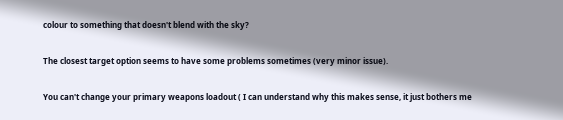colour to something that doesn't blend with the sky?

The closest target option seems to have some problems sometimes (very minor issue).

You can't change your primary weapons loadout ( I can understand why this makes sense, it just bothers me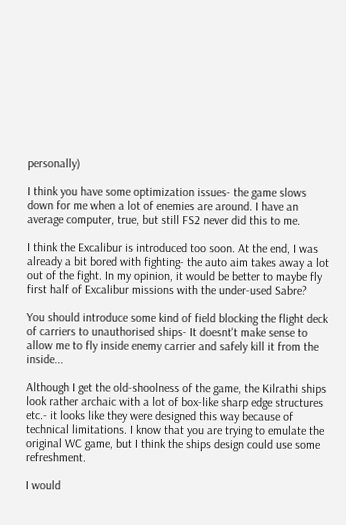personally)

I think you have some optimization issues- the game slows down for me when a lot of enemies are around. I have an average computer, true, but still FS2 never did this to me.

I think the Excalibur is introduced too soon. At the end, I was already a bit bored with fighting- the auto aim takes away a lot out of the fight. In my opinion, it would be better to maybe fly first half of Excalibur missions with the under-used Sabre?

You should introduce some kind of field blocking the flight deck of carriers to unauthorised ships- It doesnt't make sense to allow me to fly inside enemy carrier and safely kill it from the inside...

Although I get the old-shoolness of the game, the Kilrathi ships look rather archaic with a lot of box-like sharp edge structures etc.- it looks like they were designed this way because of technical limitations. I know that you are trying to emulate the original WC game, but I think the ships design could use some refreshment.

I would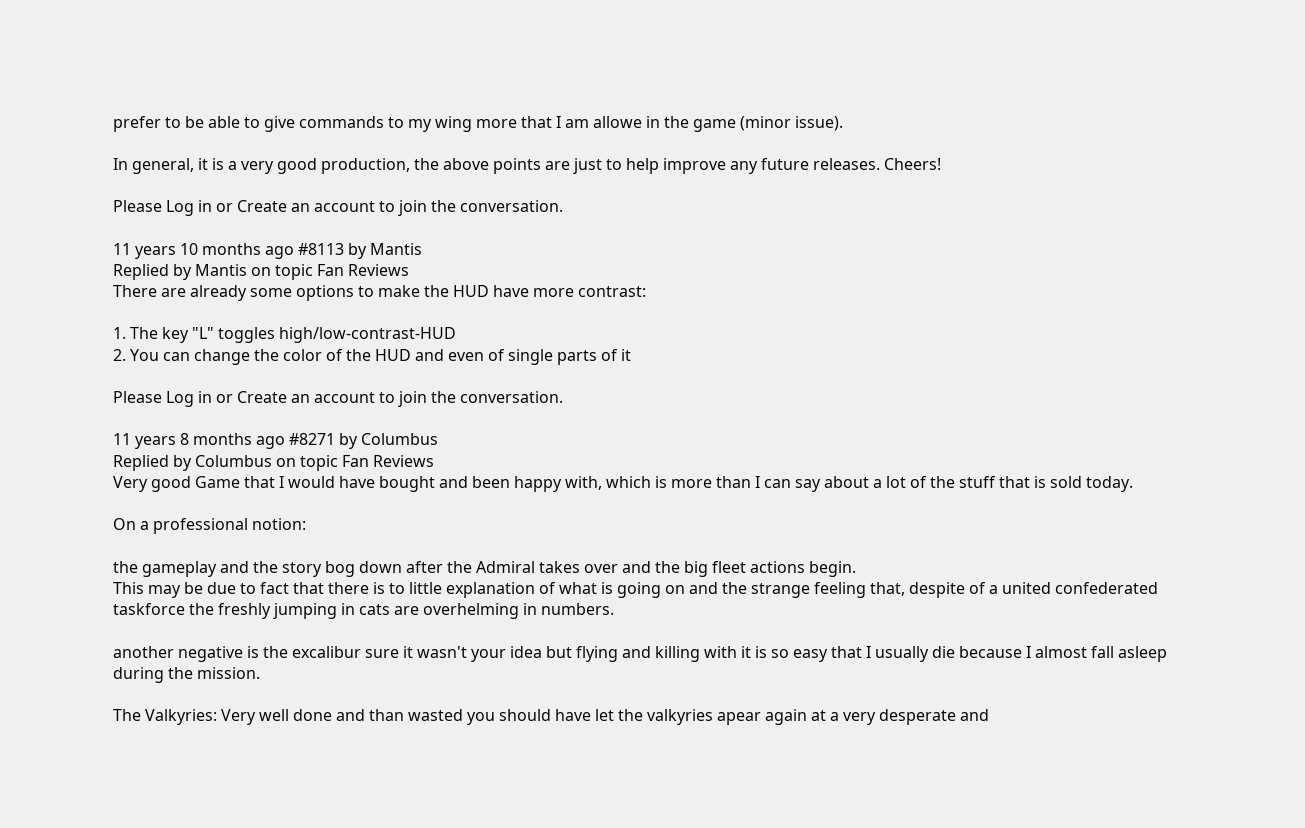prefer to be able to give commands to my wing more that I am allowe in the game (minor issue).

In general, it is a very good production, the above points are just to help improve any future releases. Cheers!

Please Log in or Create an account to join the conversation.

11 years 10 months ago #8113 by Mantis
Replied by Mantis on topic Fan Reviews
There are already some options to make the HUD have more contrast:

1. The key "L" toggles high/low-contrast-HUD
2. You can change the color of the HUD and even of single parts of it

Please Log in or Create an account to join the conversation.

11 years 8 months ago #8271 by Columbus
Replied by Columbus on topic Fan Reviews
Very good Game that I would have bought and been happy with, which is more than I can say about a lot of the stuff that is sold today.

On a professional notion:

the gameplay and the story bog down after the Admiral takes over and the big fleet actions begin.
This may be due to fact that there is to little explanation of what is going on and the strange feeling that, despite of a united confederated taskforce the freshly jumping in cats are overhelming in numbers.

another negative is the excalibur sure it wasn't your idea but flying and killing with it is so easy that I usually die because I almost fall asleep during the mission.

The Valkyries: Very well done and than wasted you should have let the valkyries apear again at a very desperate and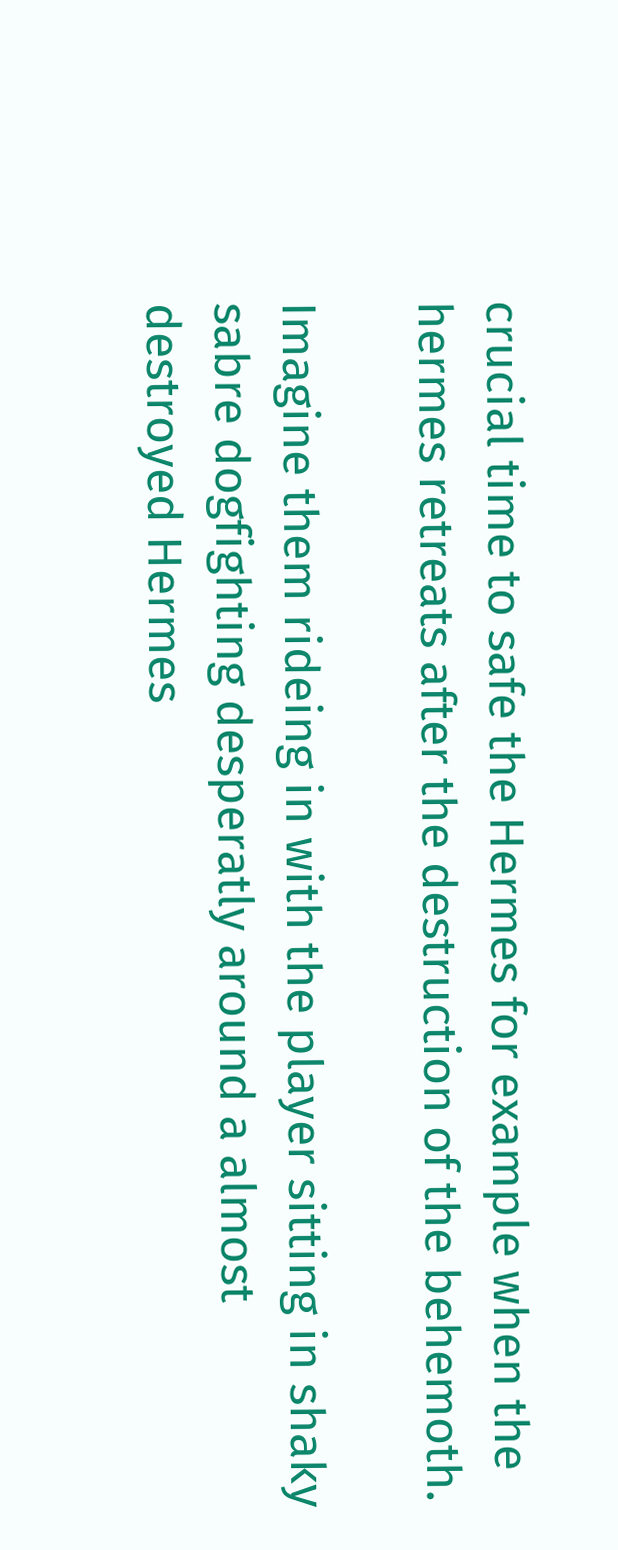crucial time to safe the Hermes for example when the hermes retreats after the destruction of the behemoth.

Imagine them rideing in with the player sitting in shaky sabre dogfighting desperatly around a almost destroyed Hermes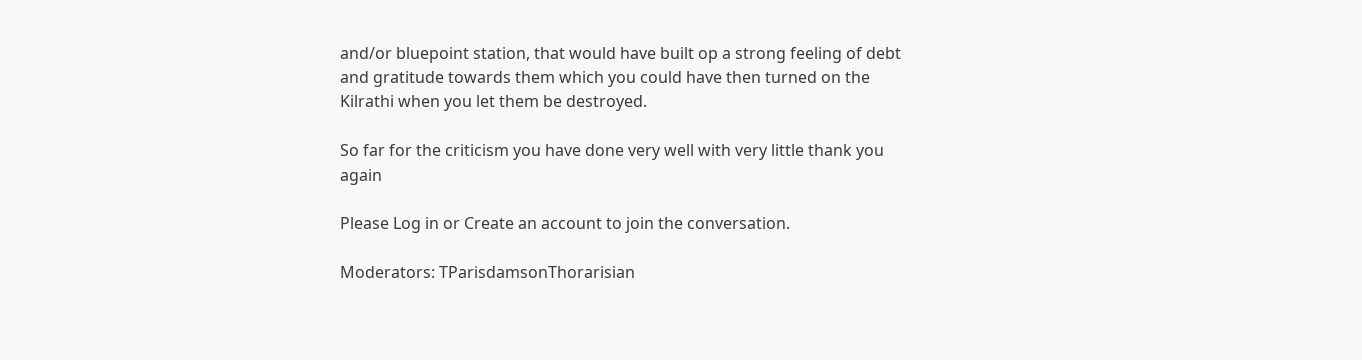and/or bluepoint station, that would have built op a strong feeling of debt and gratitude towards them which you could have then turned on the Kilrathi when you let them be destroyed.

So far for the criticism you have done very well with very little thank you again

Please Log in or Create an account to join the conversation.

Moderators: TParisdamsonThorarisian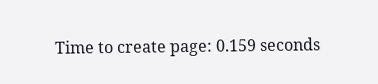Time to create page: 0.159 seconds